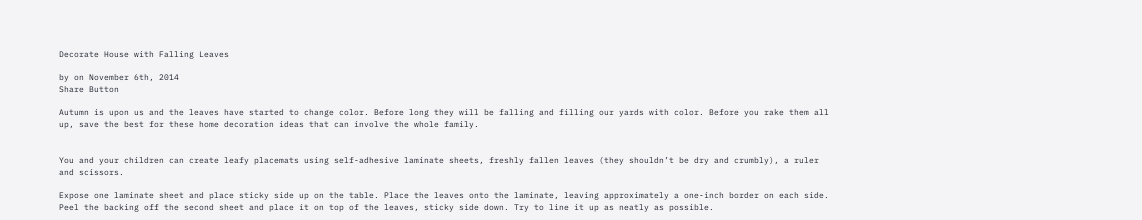Decorate House with Falling Leaves

by on November 6th, 2014
Share Button

Autumn is upon us and the leaves have started to change color. Before long they will be falling and filling our yards with color. Before you rake them all up, save the best for these home decoration ideas that can involve the whole family.


You and your children can create leafy placemats using self-adhesive laminate sheets, freshly fallen leaves (they shouldn’t be dry and crumbly), a ruler and scissors.

Expose one laminate sheet and place sticky side up on the table. Place the leaves onto the laminate, leaving approximately a one-inch border on each side. Peel the backing off the second sheet and place it on top of the leaves, sticky side down. Try to line it up as neatly as possible.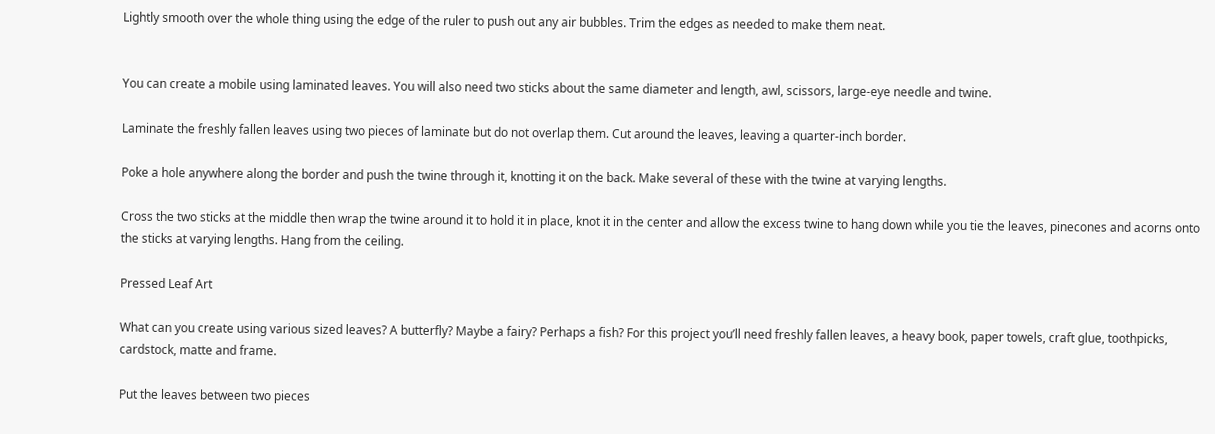Lightly smooth over the whole thing using the edge of the ruler to push out any air bubbles. Trim the edges as needed to make them neat.


You can create a mobile using laminated leaves. You will also need two sticks about the same diameter and length, awl, scissors, large-eye needle and twine.

Laminate the freshly fallen leaves using two pieces of laminate but do not overlap them. Cut around the leaves, leaving a quarter-inch border.

Poke a hole anywhere along the border and push the twine through it, knotting it on the back. Make several of these with the twine at varying lengths.

Cross the two sticks at the middle then wrap the twine around it to hold it in place, knot it in the center and allow the excess twine to hang down while you tie the leaves, pinecones and acorns onto the sticks at varying lengths. Hang from the ceiling.

Pressed Leaf Art

What can you create using various sized leaves? A butterfly? Maybe a fairy? Perhaps a fish? For this project you’ll need freshly fallen leaves, a heavy book, paper towels, craft glue, toothpicks, cardstock, matte and frame.

Put the leaves between two pieces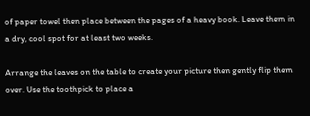of paper towel then place between the pages of a heavy book. Leave them in a dry, cool spot for at least two weeks.

Arrange the leaves on the table to create your picture then gently flip them over. Use the toothpick to place a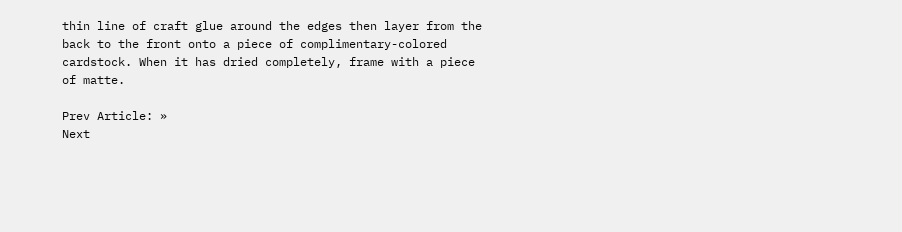thin line of craft glue around the edges then layer from the back to the front onto a piece of complimentary-colored cardstock. When it has dried completely, frame with a piece of matte.

Prev Article: »
Next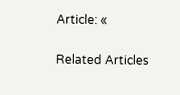Article: «

Related Articles